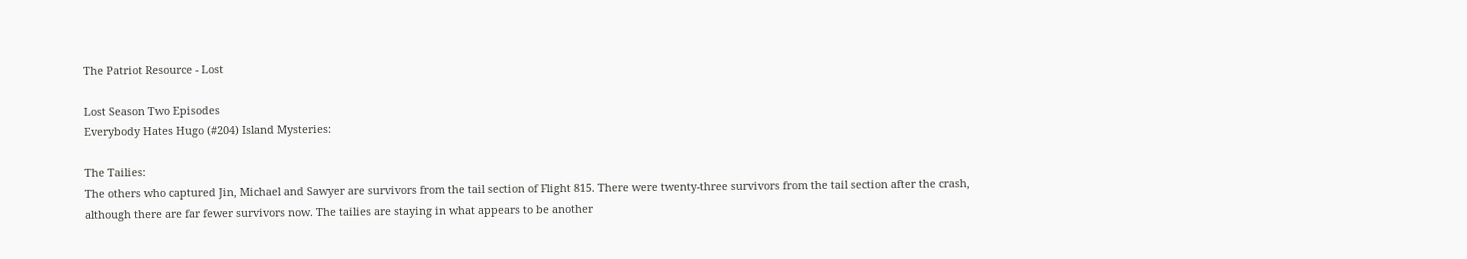The Patriot Resource - Lost

Lost Season Two Episodes
Everybody Hates Hugo (#204) Island Mysteries:

The Tailies:
The others who captured Jin, Michael and Sawyer are survivors from the tail section of Flight 815. There were twenty-three survivors from the tail section after the crash, although there are far fewer survivors now. The tailies are staying in what appears to be another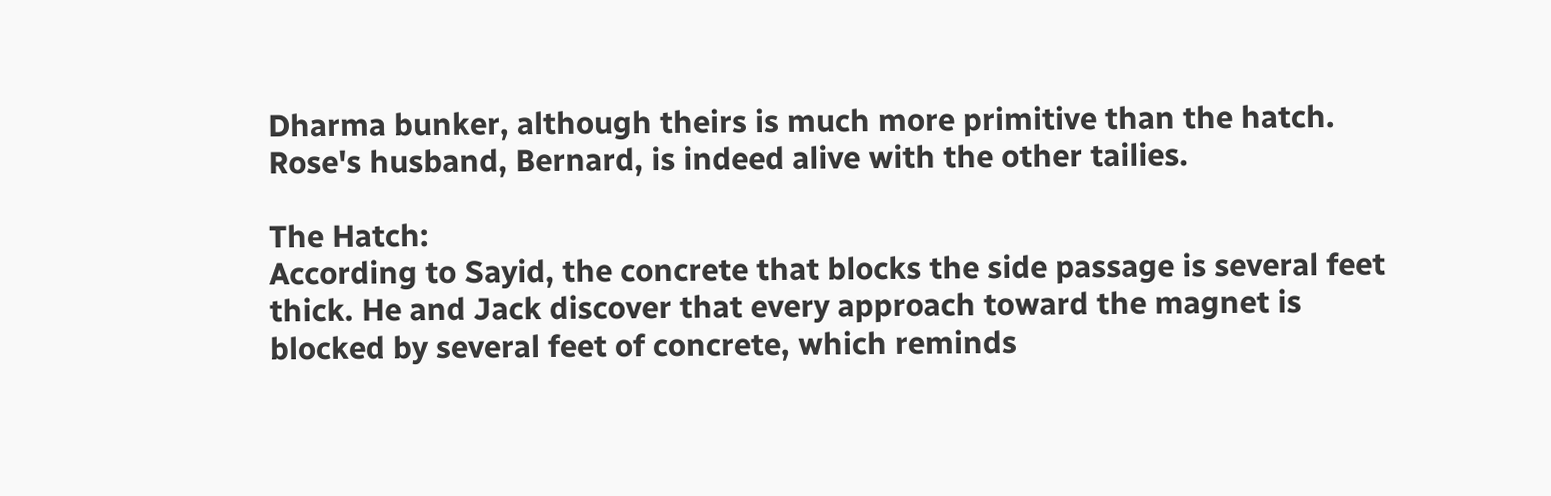Dharma bunker, although theirs is much more primitive than the hatch. Rose's husband, Bernard, is indeed alive with the other tailies.

The Hatch:
According to Sayid, the concrete that blocks the side passage is several feet thick. He and Jack discover that every approach toward the magnet is blocked by several feet of concrete, which reminds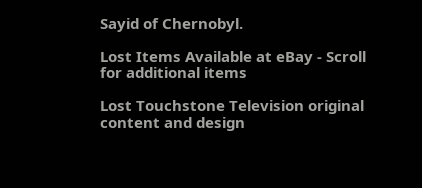Sayid of Chernobyl.

Lost Items Available at eBay - Scroll for additional items

Lost Touchstone Television original content and design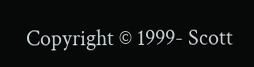Copyright © 1999- Scott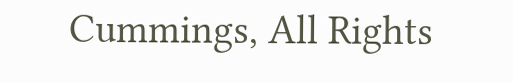Cummings, All Rights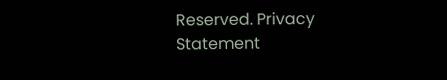Reserved. Privacy Statement